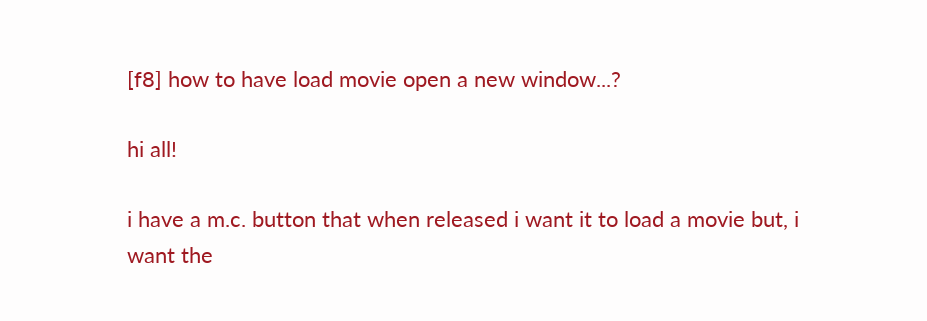[f8] how to have load movie open a new window...?

hi all!

i have a m.c. button that when released i want it to load a movie but, i want the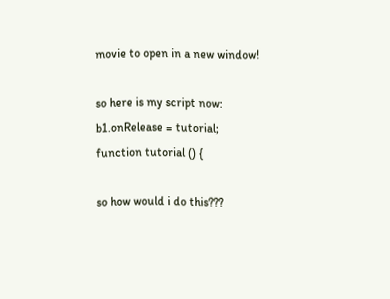movie to open in a new window!

so here is my script now:
b1.onRelease = tutorial;
function tutorial () {

so how would i do this???